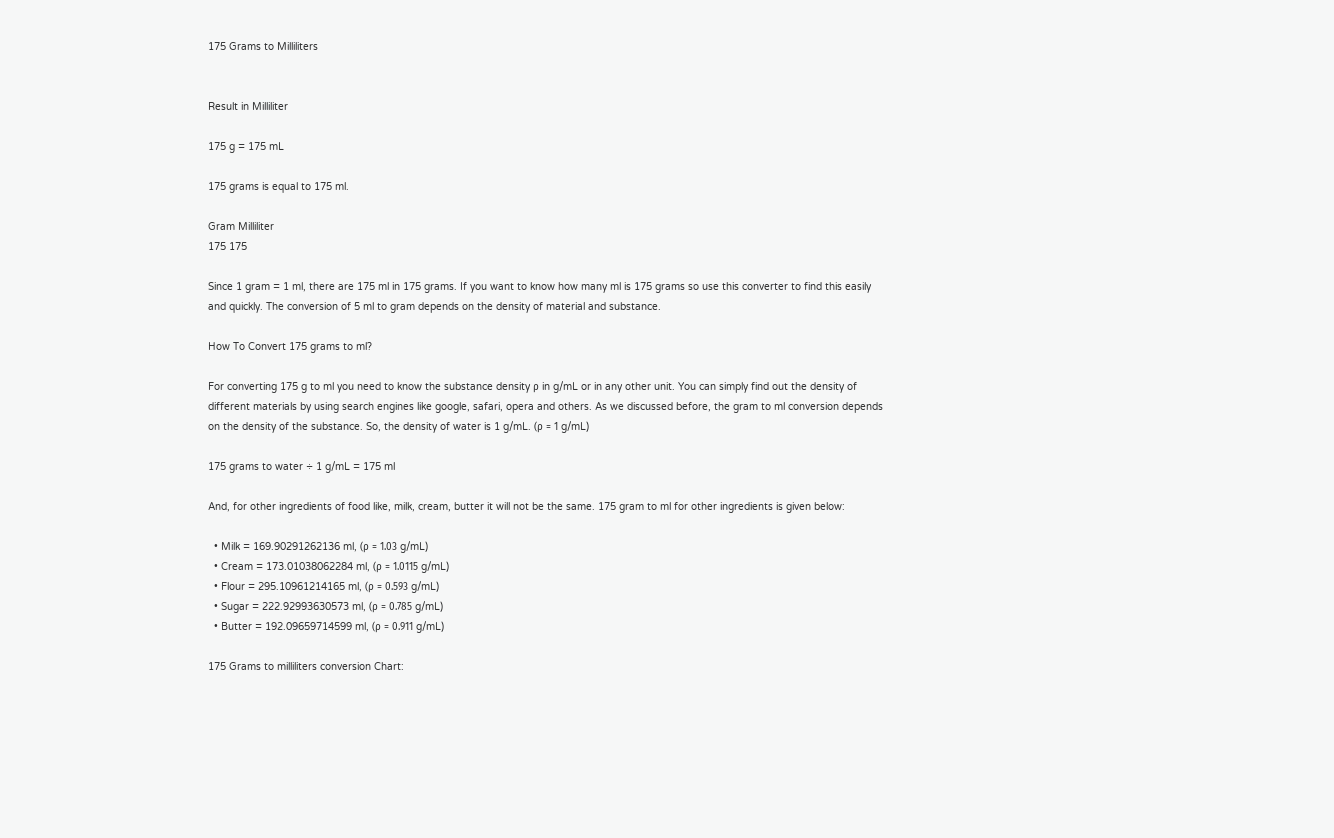175 Grams to Milliliters


Result in Milliliter

175 g = 175 mL

175 grams is equal to 175 ml.

Gram Milliliter
175 175

Since 1 gram = 1 ml, there are 175 ml in 175 grams. If you want to know how many ml is 175 grams so use this converter to find this easily and quickly. The conversion of 5 ml to gram depends on the density of material and substance.

How To Convert 175 grams to ml?

For converting 175 g to ml you need to know the substance density ρ in g/mL or in any other unit. You can simply find out the density of different materials by using search engines like google, safari, opera and others. As we discussed before, the gram to ml conversion depends on the density of the substance. So, the density of water is 1 g/mL. (ρ = 1 g/mL)

175 grams to water ÷ 1 g/mL = 175 ml

And, for other ingredients of food like, milk, cream, butter it will not be the same. 175 gram to ml for other ingredients is given below:

  • Milk = 169.90291262136 ml, (ρ = 1.03 g/mL)
  • Cream = 173.01038062284 ml, (ρ = 1.0115 g/mL)
  • Flour = 295.10961214165 ml, (ρ = 0.593 g/mL)
  • Sugar = 222.92993630573 ml, (ρ = 0.785 g/mL)
  • Butter = 192.09659714599 ml, (ρ = 0.911 g/mL)

175 Grams to milliliters conversion Chart: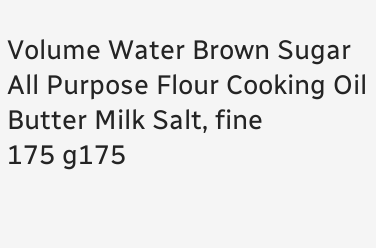Volume Water Brown Sugar All Purpose Flour Cooking Oil Butter Milk Salt, fine
175 g175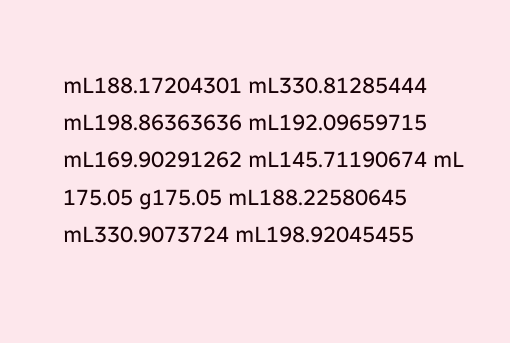mL188.17204301 mL330.81285444 mL198.86363636 mL192.09659715 mL169.90291262 mL145.71190674 mL
175.05 g175.05 mL188.22580645 mL330.9073724 mL198.92045455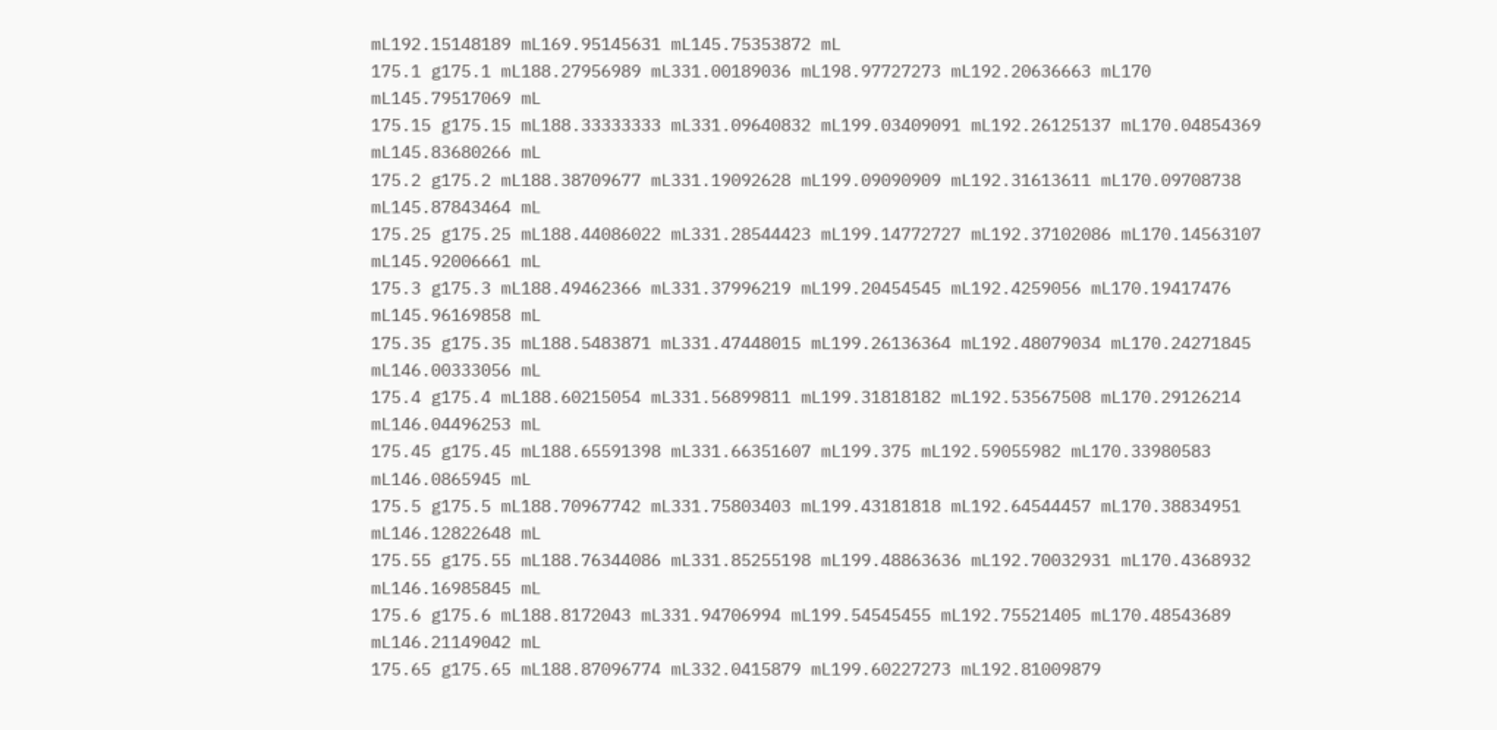mL192.15148189 mL169.95145631 mL145.75353872 mL
175.1 g175.1 mL188.27956989 mL331.00189036 mL198.97727273 mL192.20636663 mL170 mL145.79517069 mL
175.15 g175.15 mL188.33333333 mL331.09640832 mL199.03409091 mL192.26125137 mL170.04854369 mL145.83680266 mL
175.2 g175.2 mL188.38709677 mL331.19092628 mL199.09090909 mL192.31613611 mL170.09708738 mL145.87843464 mL
175.25 g175.25 mL188.44086022 mL331.28544423 mL199.14772727 mL192.37102086 mL170.14563107 mL145.92006661 mL
175.3 g175.3 mL188.49462366 mL331.37996219 mL199.20454545 mL192.4259056 mL170.19417476 mL145.96169858 mL
175.35 g175.35 mL188.5483871 mL331.47448015 mL199.26136364 mL192.48079034 mL170.24271845 mL146.00333056 mL
175.4 g175.4 mL188.60215054 mL331.56899811 mL199.31818182 mL192.53567508 mL170.29126214 mL146.04496253 mL
175.45 g175.45 mL188.65591398 mL331.66351607 mL199.375 mL192.59055982 mL170.33980583 mL146.0865945 mL
175.5 g175.5 mL188.70967742 mL331.75803403 mL199.43181818 mL192.64544457 mL170.38834951 mL146.12822648 mL
175.55 g175.55 mL188.76344086 mL331.85255198 mL199.48863636 mL192.70032931 mL170.4368932 mL146.16985845 mL
175.6 g175.6 mL188.8172043 mL331.94706994 mL199.54545455 mL192.75521405 mL170.48543689 mL146.21149042 mL
175.65 g175.65 mL188.87096774 mL332.0415879 mL199.60227273 mL192.81009879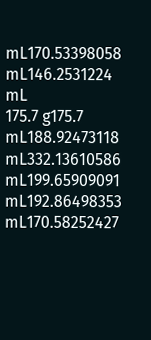mL170.53398058 mL146.2531224 mL
175.7 g175.7 mL188.92473118 mL332.13610586 mL199.65909091 mL192.86498353 mL170.58252427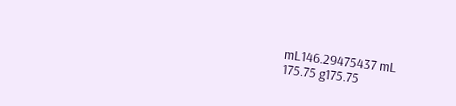mL146.29475437 mL
175.75 g175.75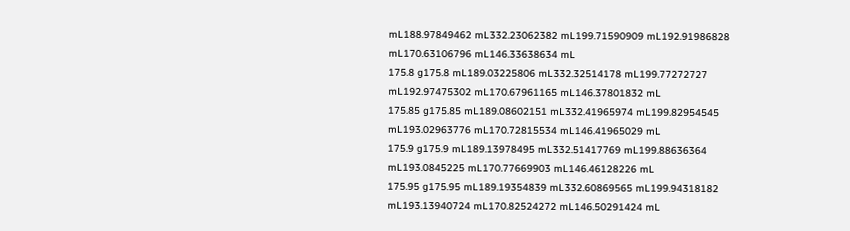mL188.97849462 mL332.23062382 mL199.71590909 mL192.91986828 mL170.63106796 mL146.33638634 mL
175.8 g175.8 mL189.03225806 mL332.32514178 mL199.77272727 mL192.97475302 mL170.67961165 mL146.37801832 mL
175.85 g175.85 mL189.08602151 mL332.41965974 mL199.82954545 mL193.02963776 mL170.72815534 mL146.41965029 mL
175.9 g175.9 mL189.13978495 mL332.51417769 mL199.88636364 mL193.0845225 mL170.77669903 mL146.46128226 mL
175.95 g175.95 mL189.19354839 mL332.60869565 mL199.94318182 mL193.13940724 mL170.82524272 mL146.50291424 mL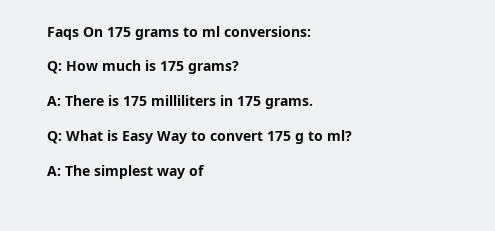Faqs On 175 grams to ml conversions:

Q: How much is 175 grams?

A: There is 175 milliliters in 175 grams.

Q: What is Easy Way to convert 175 g to ml?

A: The simplest way of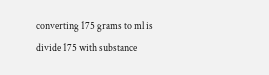converting 175 grams to ml is divide 175 with substance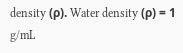density (ρ). Water density (ρ) = 1 g/mL